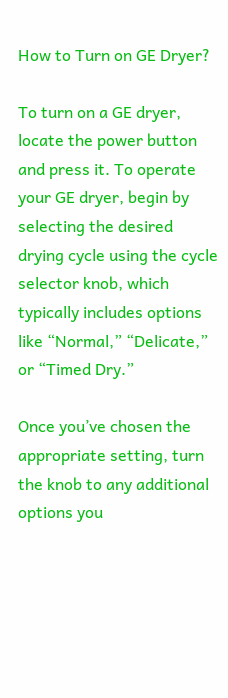How to Turn on GE Dryer?

To turn on a GE dryer, locate the power button and press it. To operate your GE dryer, begin by selecting the desired drying cycle using the cycle selector knob, which typically includes options like “Normal,” “Delicate,” or “Timed Dry.”

Once you’ve chosen the appropriate setting, turn the knob to any additional options you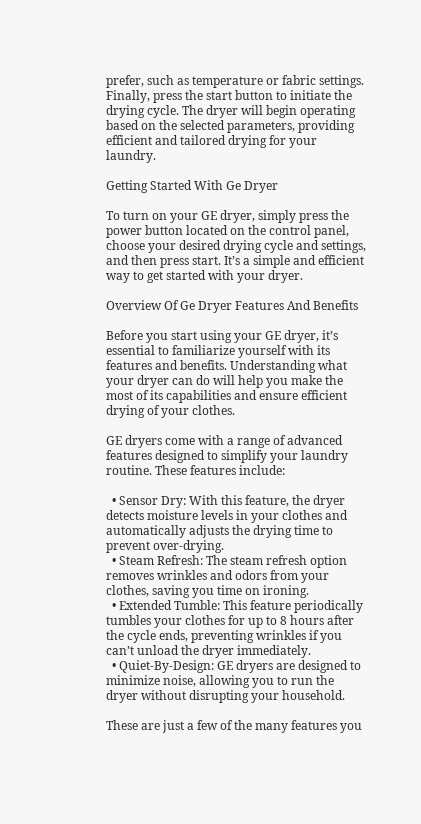prefer, such as temperature or fabric settings. Finally, press the start button to initiate the drying cycle. The dryer will begin operating based on the selected parameters, providing efficient and tailored drying for your laundry.

Getting Started With Ge Dryer

To turn on your GE dryer, simply press the power button located on the control panel, choose your desired drying cycle and settings, and then press start. It’s a simple and efficient way to get started with your dryer.

Overview Of Ge Dryer Features And Benefits

Before you start using your GE dryer, it’s essential to familiarize yourself with its features and benefits. Understanding what your dryer can do will help you make the most of its capabilities and ensure efficient drying of your clothes.

GE dryers come with a range of advanced features designed to simplify your laundry routine. These features include:

  • Sensor Dry: With this feature, the dryer detects moisture levels in your clothes and automatically adjusts the drying time to prevent over-drying.
  • Steam Refresh: The steam refresh option removes wrinkles and odors from your clothes, saving you time on ironing.
  • Extended Tumble: This feature periodically tumbles your clothes for up to 8 hours after the cycle ends, preventing wrinkles if you can’t unload the dryer immediately.
  • Quiet-By-Design: GE dryers are designed to minimize noise, allowing you to run the dryer without disrupting your household.

These are just a few of the many features you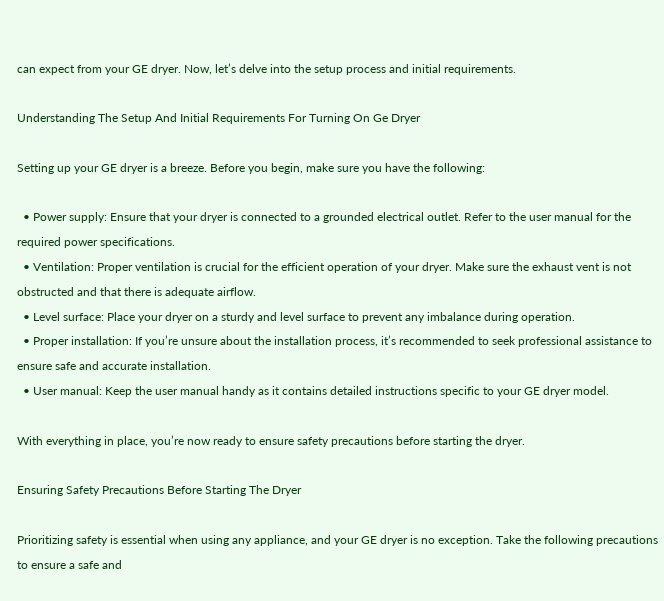can expect from your GE dryer. Now, let’s delve into the setup process and initial requirements.

Understanding The Setup And Initial Requirements For Turning On Ge Dryer

Setting up your GE dryer is a breeze. Before you begin, make sure you have the following:

  • Power supply: Ensure that your dryer is connected to a grounded electrical outlet. Refer to the user manual for the required power specifications.
  • Ventilation: Proper ventilation is crucial for the efficient operation of your dryer. Make sure the exhaust vent is not obstructed and that there is adequate airflow.
  • Level surface: Place your dryer on a sturdy and level surface to prevent any imbalance during operation.
  • Proper installation: If you’re unsure about the installation process, it’s recommended to seek professional assistance to ensure safe and accurate installation.
  • User manual: Keep the user manual handy as it contains detailed instructions specific to your GE dryer model.

With everything in place, you’re now ready to ensure safety precautions before starting the dryer.

Ensuring Safety Precautions Before Starting The Dryer

Prioritizing safety is essential when using any appliance, and your GE dryer is no exception. Take the following precautions to ensure a safe and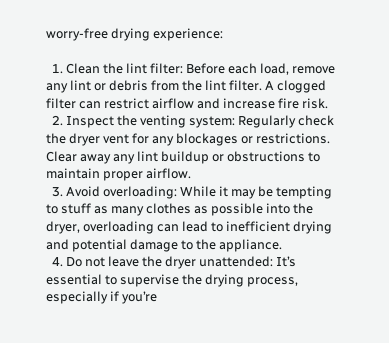worry-free drying experience:

  1. Clean the lint filter: Before each load, remove any lint or debris from the lint filter. A clogged filter can restrict airflow and increase fire risk.
  2. Inspect the venting system: Regularly check the dryer vent for any blockages or restrictions. Clear away any lint buildup or obstructions to maintain proper airflow.
  3. Avoid overloading: While it may be tempting to stuff as many clothes as possible into the dryer, overloading can lead to inefficient drying and potential damage to the appliance.
  4. Do not leave the dryer unattended: It’s essential to supervise the drying process, especially if you’re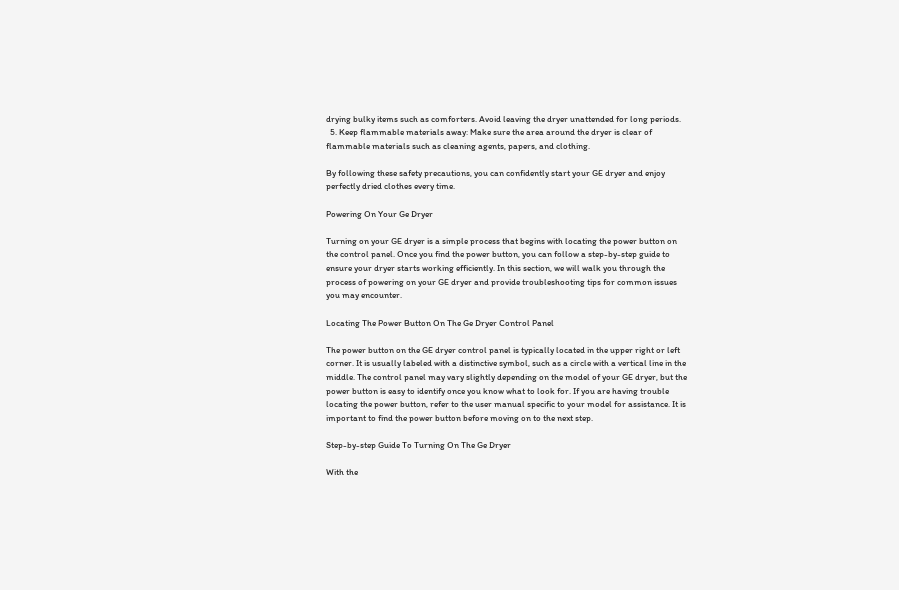drying bulky items such as comforters. Avoid leaving the dryer unattended for long periods.
  5. Keep flammable materials away: Make sure the area around the dryer is clear of flammable materials such as cleaning agents, papers, and clothing.

By following these safety precautions, you can confidently start your GE dryer and enjoy perfectly dried clothes every time.

Powering On Your Ge Dryer

Turning on your GE dryer is a simple process that begins with locating the power button on the control panel. Once you find the power button, you can follow a step-by-step guide to ensure your dryer starts working efficiently. In this section, we will walk you through the process of powering on your GE dryer and provide troubleshooting tips for common issues you may encounter.

Locating The Power Button On The Ge Dryer Control Panel

The power button on the GE dryer control panel is typically located in the upper right or left corner. It is usually labeled with a distinctive symbol, such as a circle with a vertical line in the middle. The control panel may vary slightly depending on the model of your GE dryer, but the power button is easy to identify once you know what to look for. If you are having trouble locating the power button, refer to the user manual specific to your model for assistance. It is important to find the power button before moving on to the next step.

Step-by-step Guide To Turning On The Ge Dryer

With the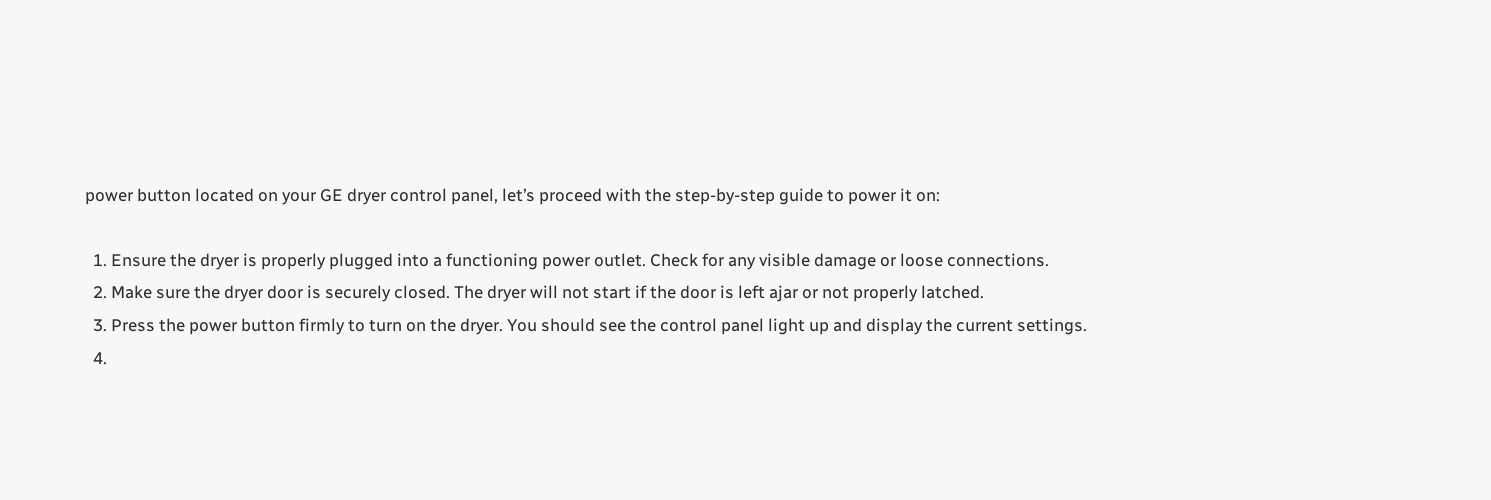power button located on your GE dryer control panel, let’s proceed with the step-by-step guide to power it on:

  1. Ensure the dryer is properly plugged into a functioning power outlet. Check for any visible damage or loose connections.
  2. Make sure the dryer door is securely closed. The dryer will not start if the door is left ajar or not properly latched.
  3. Press the power button firmly to turn on the dryer. You should see the control panel light up and display the current settings.
  4.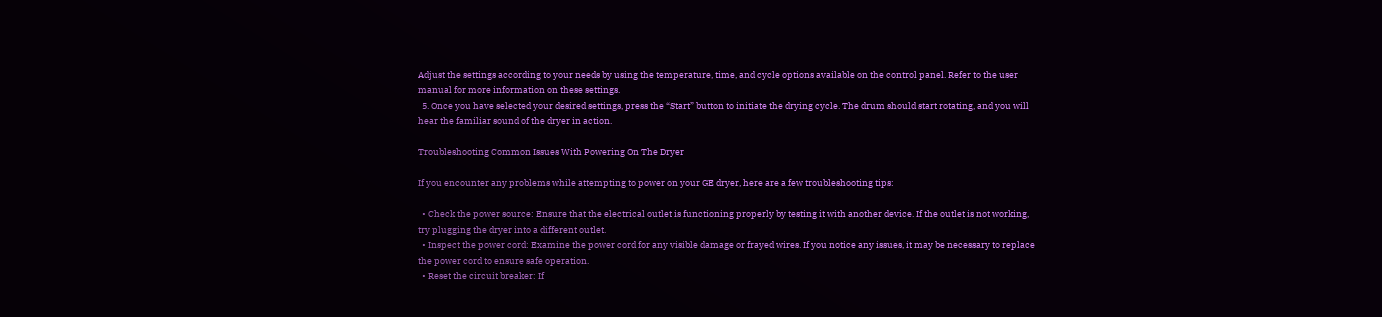Adjust the settings according to your needs by using the temperature, time, and cycle options available on the control panel. Refer to the user manual for more information on these settings.
  5. Once you have selected your desired settings, press the “Start” button to initiate the drying cycle. The drum should start rotating, and you will hear the familiar sound of the dryer in action.

Troubleshooting Common Issues With Powering On The Dryer

If you encounter any problems while attempting to power on your GE dryer, here are a few troubleshooting tips:

  • Check the power source: Ensure that the electrical outlet is functioning properly by testing it with another device. If the outlet is not working, try plugging the dryer into a different outlet.
  • Inspect the power cord: Examine the power cord for any visible damage or frayed wires. If you notice any issues, it may be necessary to replace the power cord to ensure safe operation.
  • Reset the circuit breaker: If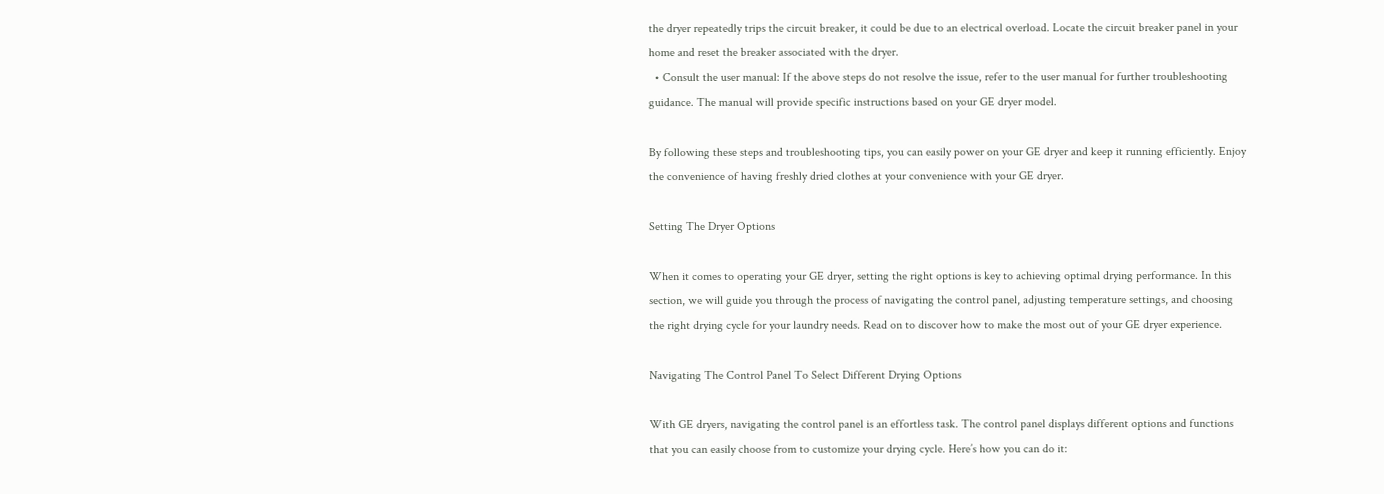the dryer repeatedly trips the circuit breaker, it could be due to an electrical overload. Locate the circuit breaker panel in your home and reset the breaker associated with the dryer.
  • Consult the user manual: If the above steps do not resolve the issue, refer to the user manual for further troubleshooting guidance. The manual will provide specific instructions based on your GE dryer model.

By following these steps and troubleshooting tips, you can easily power on your GE dryer and keep it running efficiently. Enjoy the convenience of having freshly dried clothes at your convenience with your GE dryer.

Setting The Dryer Options

When it comes to operating your GE dryer, setting the right options is key to achieving optimal drying performance. In this section, we will guide you through the process of navigating the control panel, adjusting temperature settings, and choosing the right drying cycle for your laundry needs. Read on to discover how to make the most out of your GE dryer experience.

Navigating The Control Panel To Select Different Drying Options

With GE dryers, navigating the control panel is an effortless task. The control panel displays different options and functions that you can easily choose from to customize your drying cycle. Here’s how you can do it: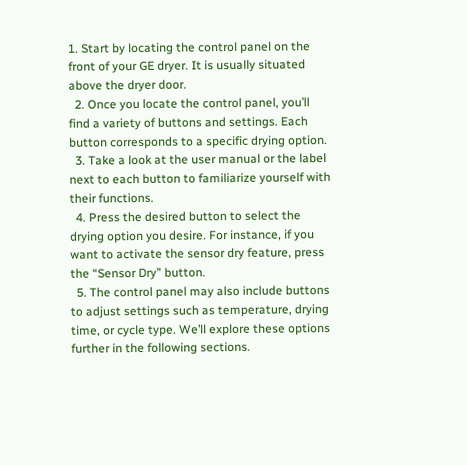1. Start by locating the control panel on the front of your GE dryer. It is usually situated above the dryer door.
  2. Once you locate the control panel, you’ll find a variety of buttons and settings. Each button corresponds to a specific drying option.
  3. Take a look at the user manual or the label next to each button to familiarize yourself with their functions.
  4. Press the desired button to select the drying option you desire. For instance, if you want to activate the sensor dry feature, press the “Sensor Dry” button.
  5. The control panel may also include buttons to adjust settings such as temperature, drying time, or cycle type. We’ll explore these options further in the following sections.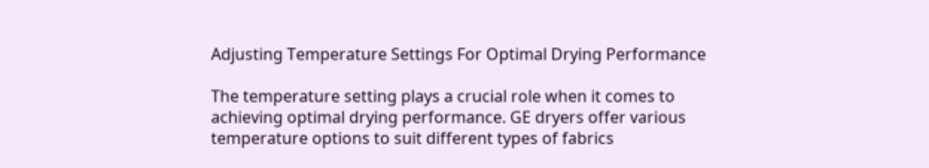Adjusting Temperature Settings For Optimal Drying Performance

The temperature setting plays a crucial role when it comes to achieving optimal drying performance. GE dryers offer various temperature options to suit different types of fabrics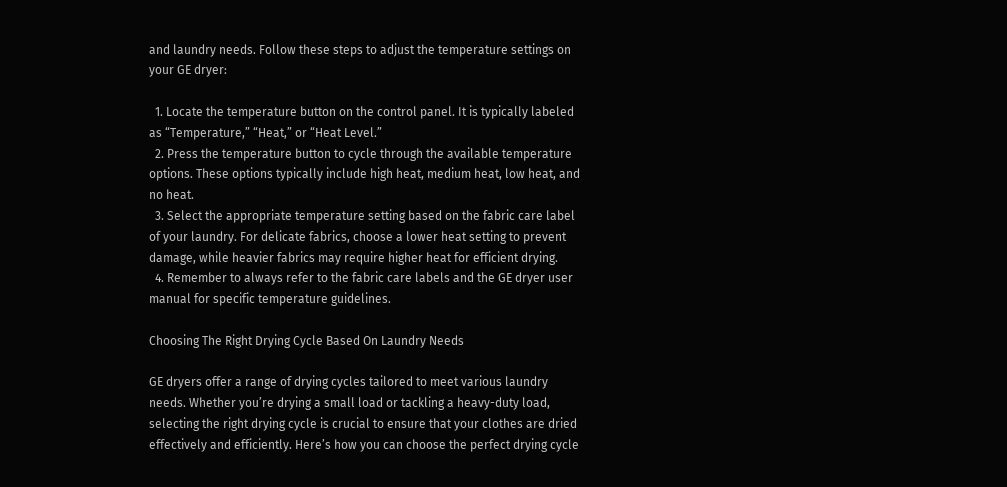and laundry needs. Follow these steps to adjust the temperature settings on your GE dryer:

  1. Locate the temperature button on the control panel. It is typically labeled as “Temperature,” “Heat,” or “Heat Level.”
  2. Press the temperature button to cycle through the available temperature options. These options typically include high heat, medium heat, low heat, and no heat.
  3. Select the appropriate temperature setting based on the fabric care label of your laundry. For delicate fabrics, choose a lower heat setting to prevent damage, while heavier fabrics may require higher heat for efficient drying.
  4. Remember to always refer to the fabric care labels and the GE dryer user manual for specific temperature guidelines.

Choosing The Right Drying Cycle Based On Laundry Needs

GE dryers offer a range of drying cycles tailored to meet various laundry needs. Whether you’re drying a small load or tackling a heavy-duty load, selecting the right drying cycle is crucial to ensure that your clothes are dried effectively and efficiently. Here’s how you can choose the perfect drying cycle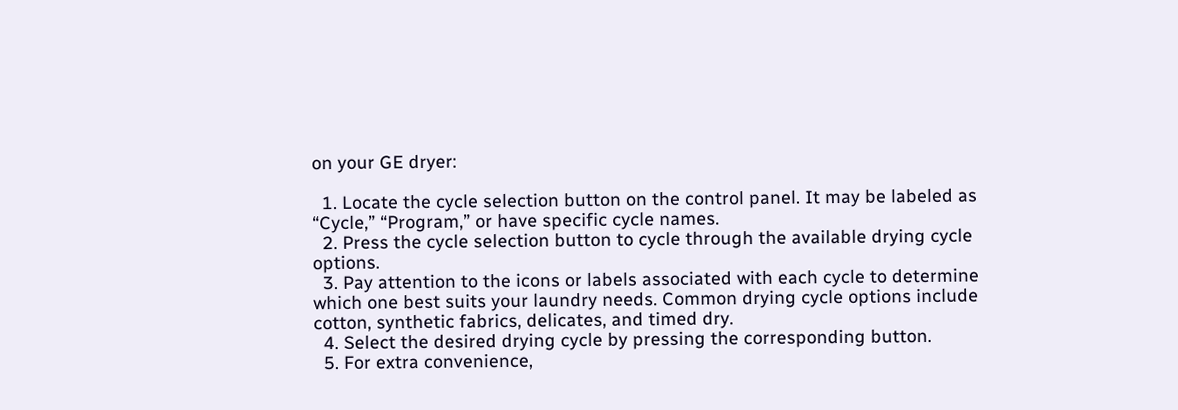on your GE dryer:

  1. Locate the cycle selection button on the control panel. It may be labeled as “Cycle,” “Program,” or have specific cycle names.
  2. Press the cycle selection button to cycle through the available drying cycle options.
  3. Pay attention to the icons or labels associated with each cycle to determine which one best suits your laundry needs. Common drying cycle options include cotton, synthetic fabrics, delicates, and timed dry.
  4. Select the desired drying cycle by pressing the corresponding button.
  5. For extra convenience,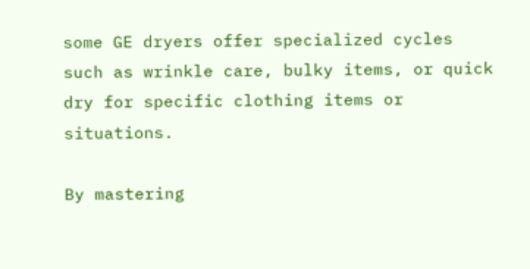some GE dryers offer specialized cycles such as wrinkle care, bulky items, or quick dry for specific clothing items or situations.

By mastering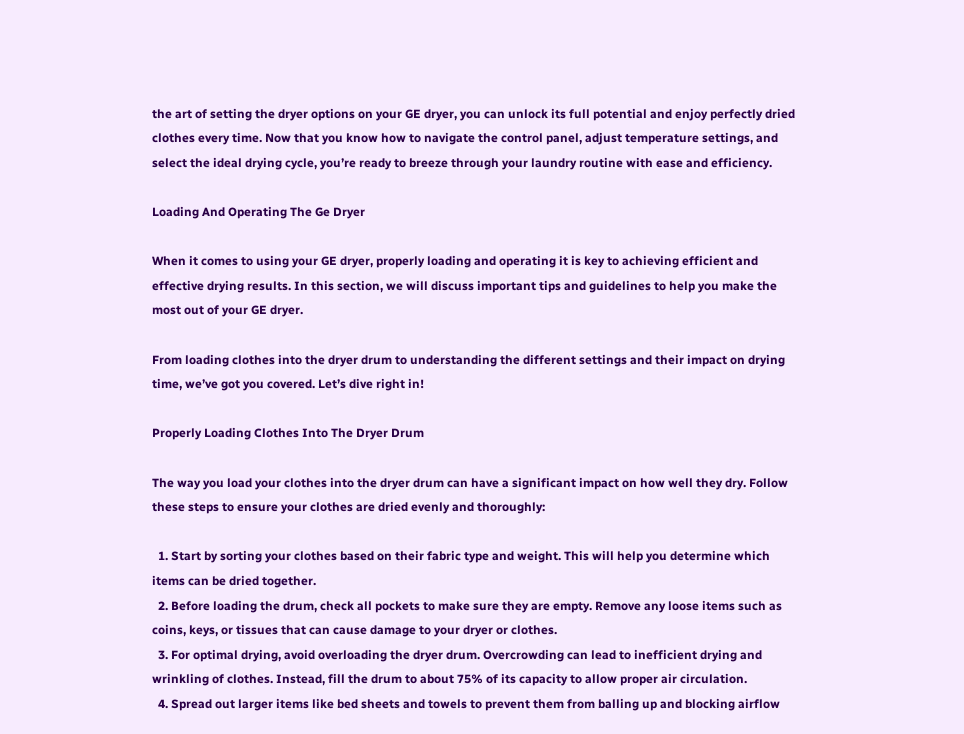the art of setting the dryer options on your GE dryer, you can unlock its full potential and enjoy perfectly dried clothes every time. Now that you know how to navigate the control panel, adjust temperature settings, and select the ideal drying cycle, you’re ready to breeze through your laundry routine with ease and efficiency.

Loading And Operating The Ge Dryer

When it comes to using your GE dryer, properly loading and operating it is key to achieving efficient and effective drying results. In this section, we will discuss important tips and guidelines to help you make the most out of your GE dryer.

From loading clothes into the dryer drum to understanding the different settings and their impact on drying time, we’ve got you covered. Let’s dive right in!

Properly Loading Clothes Into The Dryer Drum

The way you load your clothes into the dryer drum can have a significant impact on how well they dry. Follow these steps to ensure your clothes are dried evenly and thoroughly:

  1. Start by sorting your clothes based on their fabric type and weight. This will help you determine which items can be dried together.
  2. Before loading the drum, check all pockets to make sure they are empty. Remove any loose items such as coins, keys, or tissues that can cause damage to your dryer or clothes.
  3. For optimal drying, avoid overloading the dryer drum. Overcrowding can lead to inefficient drying and wrinkling of clothes. Instead, fill the drum to about 75% of its capacity to allow proper air circulation.
  4. Spread out larger items like bed sheets and towels to prevent them from balling up and blocking airflow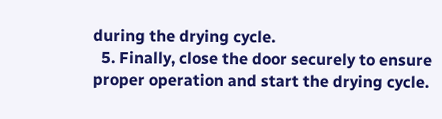during the drying cycle.
  5. Finally, close the door securely to ensure proper operation and start the drying cycle.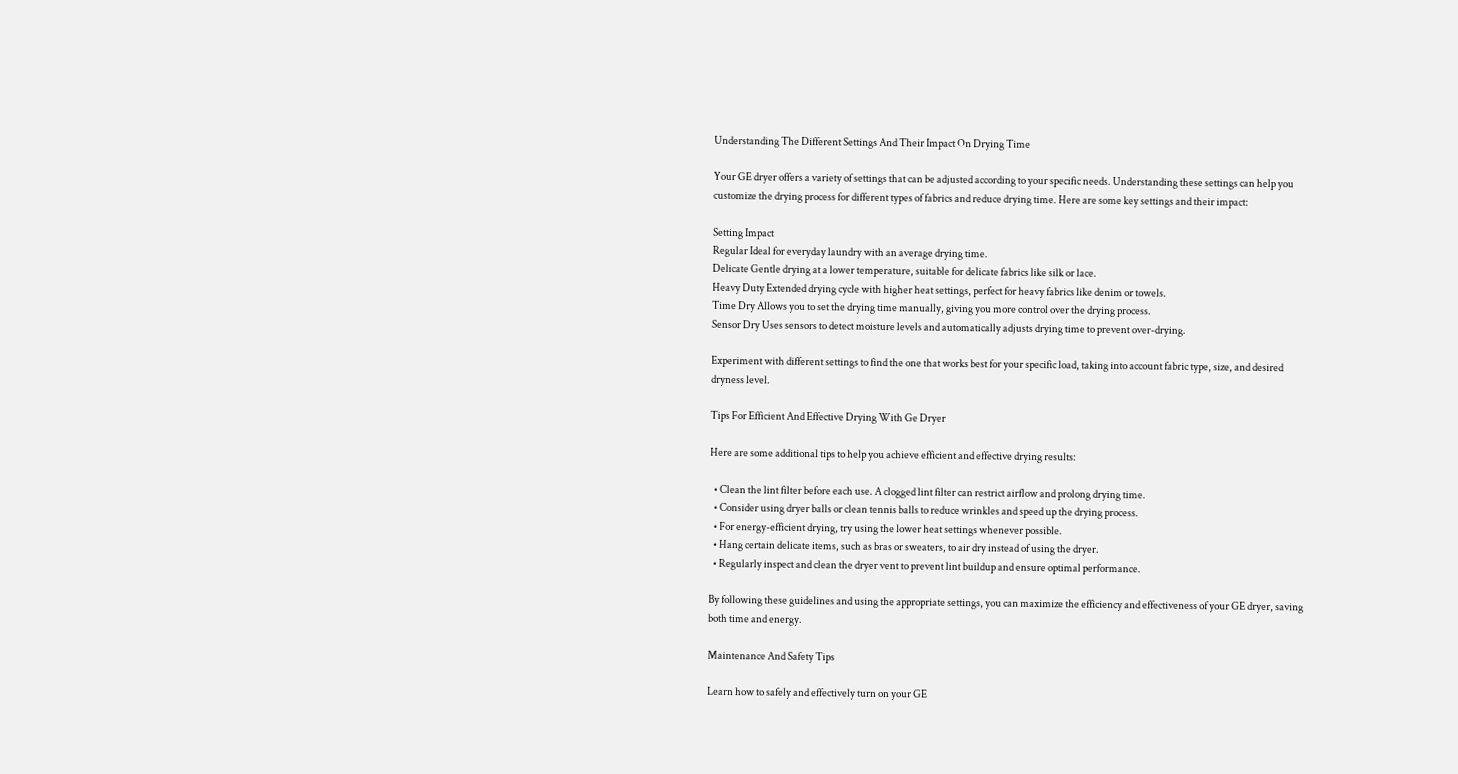Understanding The Different Settings And Their Impact On Drying Time

Your GE dryer offers a variety of settings that can be adjusted according to your specific needs. Understanding these settings can help you customize the drying process for different types of fabrics and reduce drying time. Here are some key settings and their impact:

Setting Impact
Regular Ideal for everyday laundry with an average drying time.
Delicate Gentle drying at a lower temperature, suitable for delicate fabrics like silk or lace.
Heavy Duty Extended drying cycle with higher heat settings, perfect for heavy fabrics like denim or towels.
Time Dry Allows you to set the drying time manually, giving you more control over the drying process.
Sensor Dry Uses sensors to detect moisture levels and automatically adjusts drying time to prevent over-drying.

Experiment with different settings to find the one that works best for your specific load, taking into account fabric type, size, and desired dryness level.

Tips For Efficient And Effective Drying With Ge Dryer

Here are some additional tips to help you achieve efficient and effective drying results:

  • Clean the lint filter before each use. A clogged lint filter can restrict airflow and prolong drying time.
  • Consider using dryer balls or clean tennis balls to reduce wrinkles and speed up the drying process.
  • For energy-efficient drying, try using the lower heat settings whenever possible.
  • Hang certain delicate items, such as bras or sweaters, to air dry instead of using the dryer.
  • Regularly inspect and clean the dryer vent to prevent lint buildup and ensure optimal performance.

By following these guidelines and using the appropriate settings, you can maximize the efficiency and effectiveness of your GE dryer, saving both time and energy.

Maintenance And Safety Tips

Learn how to safely and effectively turn on your GE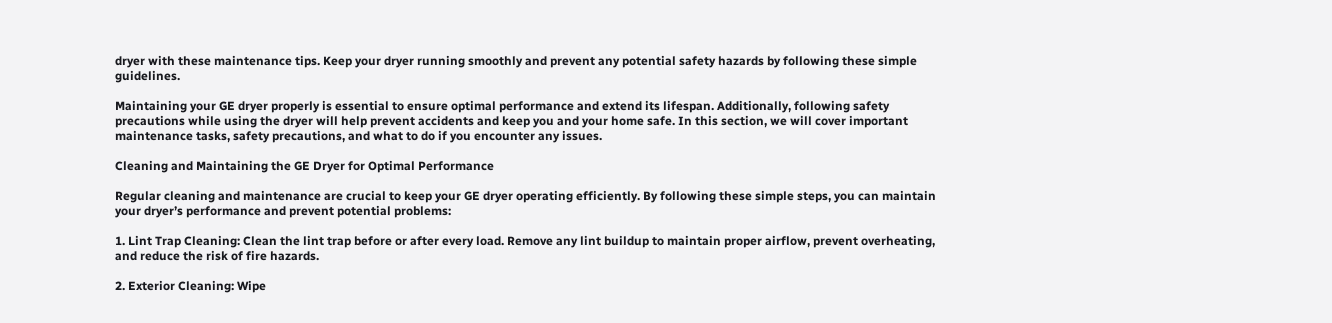dryer with these maintenance tips. Keep your dryer running smoothly and prevent any potential safety hazards by following these simple guidelines.

Maintaining your GE dryer properly is essential to ensure optimal performance and extend its lifespan. Additionally, following safety precautions while using the dryer will help prevent accidents and keep you and your home safe. In this section, we will cover important maintenance tasks, safety precautions, and what to do if you encounter any issues.

Cleaning and Maintaining the GE Dryer for Optimal Performance

Regular cleaning and maintenance are crucial to keep your GE dryer operating efficiently. By following these simple steps, you can maintain your dryer’s performance and prevent potential problems:

1. Lint Trap Cleaning: Clean the lint trap before or after every load. Remove any lint buildup to maintain proper airflow, prevent overheating, and reduce the risk of fire hazards.

2. Exterior Cleaning: Wipe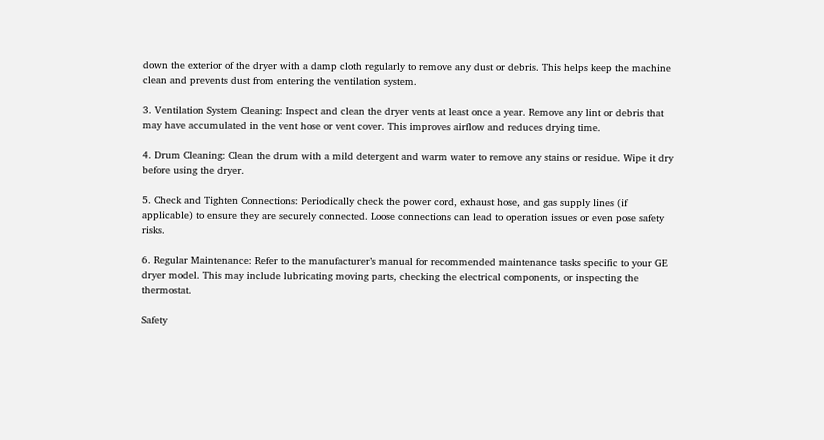down the exterior of the dryer with a damp cloth regularly to remove any dust or debris. This helps keep the machine clean and prevents dust from entering the ventilation system.

3. Ventilation System Cleaning: Inspect and clean the dryer vents at least once a year. Remove any lint or debris that may have accumulated in the vent hose or vent cover. This improves airflow and reduces drying time.

4. Drum Cleaning: Clean the drum with a mild detergent and warm water to remove any stains or residue. Wipe it dry before using the dryer.

5. Check and Tighten Connections: Periodically check the power cord, exhaust hose, and gas supply lines (if applicable) to ensure they are securely connected. Loose connections can lead to operation issues or even pose safety risks.

6. Regular Maintenance: Refer to the manufacturer’s manual for recommended maintenance tasks specific to your GE dryer model. This may include lubricating moving parts, checking the electrical components, or inspecting the thermostat.

Safety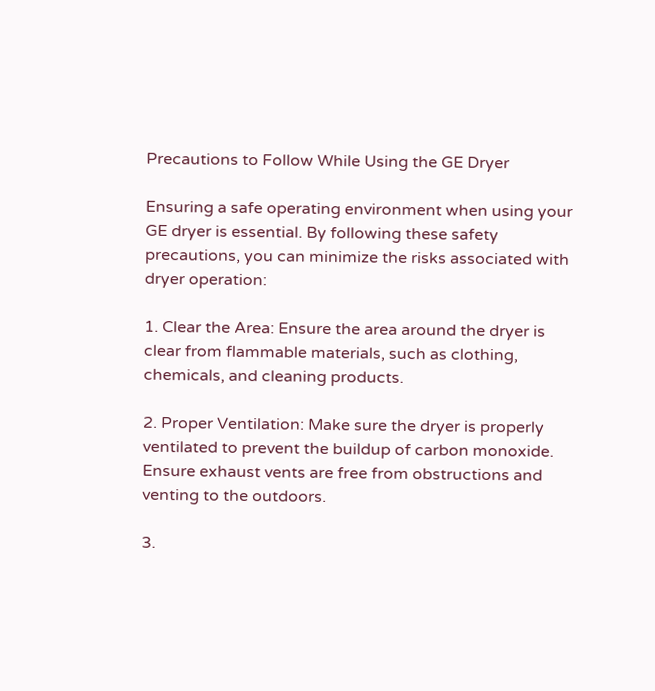Precautions to Follow While Using the GE Dryer

Ensuring a safe operating environment when using your GE dryer is essential. By following these safety precautions, you can minimize the risks associated with dryer operation:

1. Clear the Area: Ensure the area around the dryer is clear from flammable materials, such as clothing, chemicals, and cleaning products.

2. Proper Ventilation: Make sure the dryer is properly ventilated to prevent the buildup of carbon monoxide. Ensure exhaust vents are free from obstructions and venting to the outdoors.

3.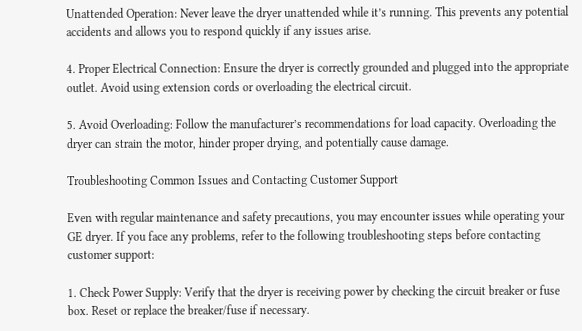Unattended Operation: Never leave the dryer unattended while it’s running. This prevents any potential accidents and allows you to respond quickly if any issues arise.

4. Proper Electrical Connection: Ensure the dryer is correctly grounded and plugged into the appropriate outlet. Avoid using extension cords or overloading the electrical circuit.

5. Avoid Overloading: Follow the manufacturer’s recommendations for load capacity. Overloading the dryer can strain the motor, hinder proper drying, and potentially cause damage.

Troubleshooting Common Issues and Contacting Customer Support

Even with regular maintenance and safety precautions, you may encounter issues while operating your GE dryer. If you face any problems, refer to the following troubleshooting steps before contacting customer support:

1. Check Power Supply: Verify that the dryer is receiving power by checking the circuit breaker or fuse box. Reset or replace the breaker/fuse if necessary.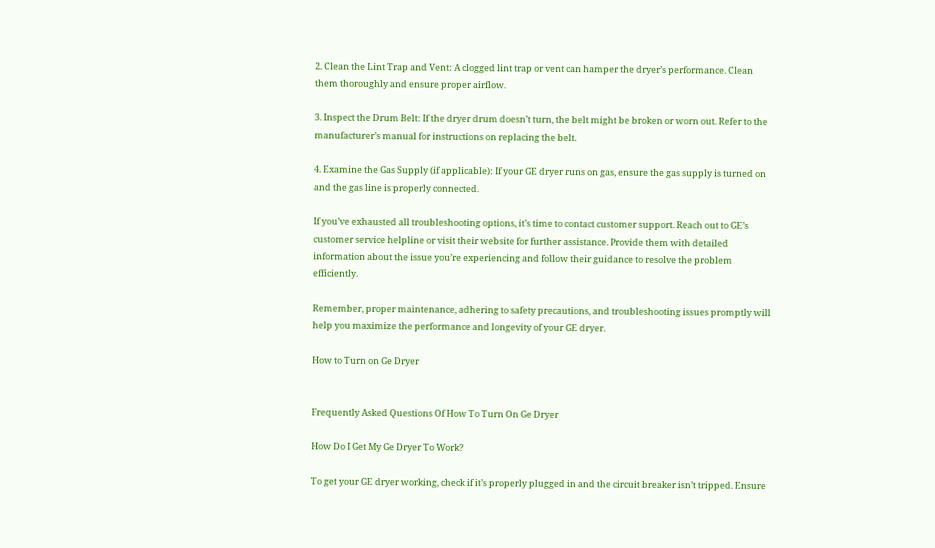2. Clean the Lint Trap and Vent: A clogged lint trap or vent can hamper the dryer’s performance. Clean them thoroughly and ensure proper airflow.

3. Inspect the Drum Belt: If the dryer drum doesn’t turn, the belt might be broken or worn out. Refer to the manufacturer’s manual for instructions on replacing the belt.

4. Examine the Gas Supply (if applicable): If your GE dryer runs on gas, ensure the gas supply is turned on and the gas line is properly connected.

If you’ve exhausted all troubleshooting options, it’s time to contact customer support. Reach out to GE’s customer service helpline or visit their website for further assistance. Provide them with detailed information about the issue you’re experiencing and follow their guidance to resolve the problem efficiently.

Remember, proper maintenance, adhering to safety precautions, and troubleshooting issues promptly will help you maximize the performance and longevity of your GE dryer.

How to Turn on Ge Dryer


Frequently Asked Questions Of How To Turn On Ge Dryer

How Do I Get My Ge Dryer To Work?

To get your GE dryer working, check if it’s properly plugged in and the circuit breaker isn’t tripped. Ensure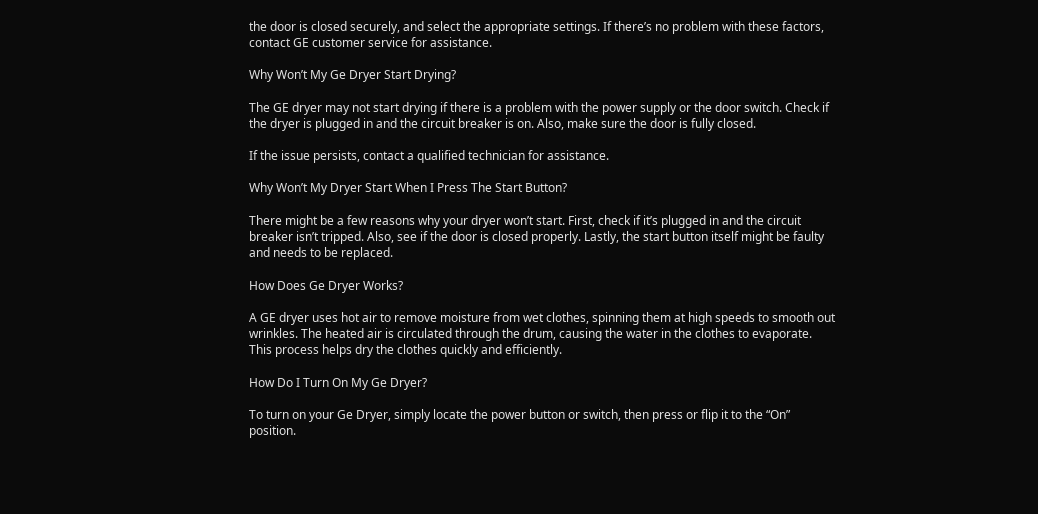the door is closed securely, and select the appropriate settings. If there’s no problem with these factors, contact GE customer service for assistance.

Why Won’t My Ge Dryer Start Drying?

The GE dryer may not start drying if there is a problem with the power supply or the door switch. Check if the dryer is plugged in and the circuit breaker is on. Also, make sure the door is fully closed.

If the issue persists, contact a qualified technician for assistance.

Why Won’t My Dryer Start When I Press The Start Button?

There might be a few reasons why your dryer won’t start. First, check if it’s plugged in and the circuit breaker isn’t tripped. Also, see if the door is closed properly. Lastly, the start button itself might be faulty and needs to be replaced.

How Does Ge Dryer Works?

A GE dryer uses hot air to remove moisture from wet clothes, spinning them at high speeds to smooth out wrinkles. The heated air is circulated through the drum, causing the water in the clothes to evaporate. This process helps dry the clothes quickly and efficiently.

How Do I Turn On My Ge Dryer?

To turn on your Ge Dryer, simply locate the power button or switch, then press or flip it to the “On” position.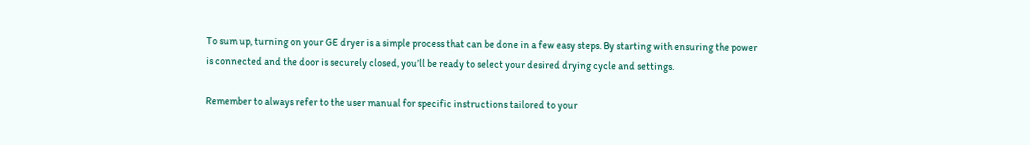To sum up, turning on your GE dryer is a simple process that can be done in a few easy steps. By starting with ensuring the power is connected and the door is securely closed, you’ll be ready to select your desired drying cycle and settings.

Remember to always refer to the user manual for specific instructions tailored to your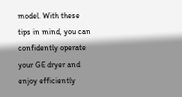model. With these tips in mind, you can confidently operate your GE dryer and enjoy efficiently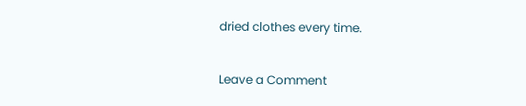dried clothes every time.

Leave a Comment